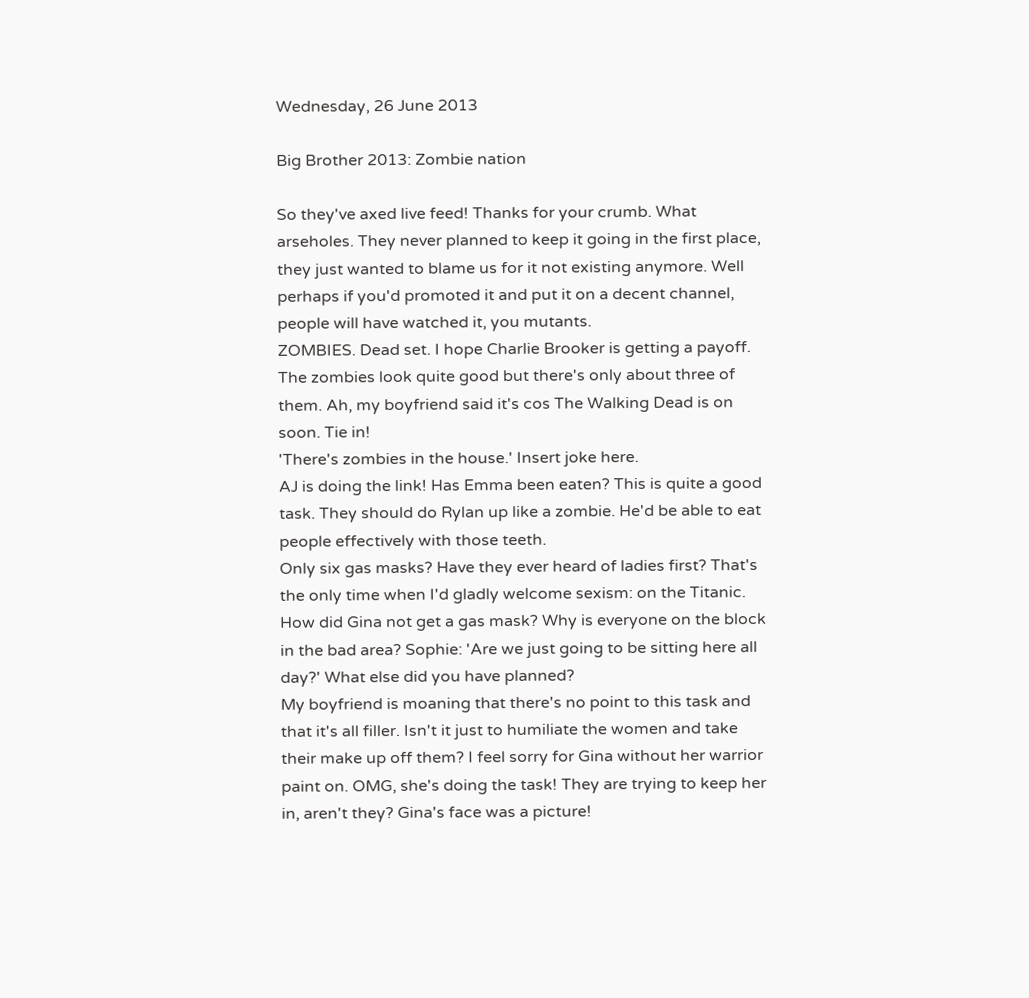Wednesday, 26 June 2013

Big Brother 2013: Zombie nation

So they've axed live feed! Thanks for your crumb. What arseholes. They never planned to keep it going in the first place, they just wanted to blame us for it not existing anymore. Well perhaps if you'd promoted it and put it on a decent channel, people will have watched it, you mutants.
ZOMBIES. Dead set. I hope Charlie Brooker is getting a payoff. The zombies look quite good but there's only about three of them. Ah, my boyfriend said it's cos The Walking Dead is on soon. Tie in!
'There's zombies in the house.' Insert joke here.
AJ is doing the link! Has Emma been eaten? This is quite a good task. They should do Rylan up like a zombie. He'd be able to eat people effectively with those teeth.
Only six gas masks? Have they ever heard of ladies first? That's the only time when I'd gladly welcome sexism: on the Titanic.
How did Gina not get a gas mask? Why is everyone on the block in the bad area? Sophie: 'Are we just going to be sitting here all day?' What else did you have planned?
My boyfriend is moaning that there's no point to this task and that it's all filler. Isn't it just to humiliate the women and take their make up off them? I feel sorry for Gina without her warrior paint on. OMG, she's doing the task! They are trying to keep her in, aren't they? Gina's face was a picture!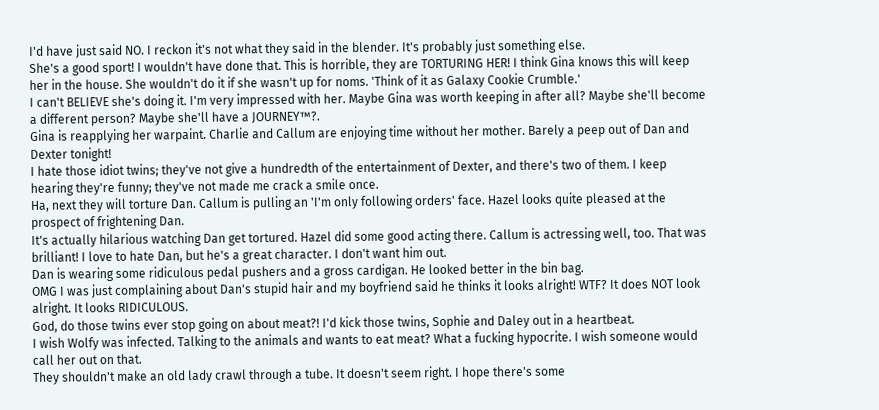I'd have just said NO. I reckon it's not what they said in the blender. It's probably just something else.
She's a good sport! I wouldn't have done that. This is horrible, they are TORTURING HER! I think Gina knows this will keep her in the house. She wouldn't do it if she wasn't up for noms. 'Think of it as Galaxy Cookie Crumble.'
I can't BELIEVE she's doing it. I'm very impressed with her. Maybe Gina was worth keeping in after all? Maybe she'll become a different person? Maybe she'll have a JOURNEY™?.
Gina is reapplying her warpaint. Charlie and Callum are enjoying time without her mother. Barely a peep out of Dan and Dexter tonight!
I hate those idiot twins; they've not give a hundredth of the entertainment of Dexter, and there's two of them. I keep hearing they're funny; they've not made me crack a smile once.
Ha, next they will torture Dan. Callum is pulling an 'I'm only following orders' face. Hazel looks quite pleased at the prospect of frightening Dan.
It's actually hilarious watching Dan get tortured. Hazel did some good acting there. Callum is actressing well, too. That was brilliant! I love to hate Dan, but he's a great character. I don't want him out.
Dan is wearing some ridiculous pedal pushers and a gross cardigan. He looked better in the bin bag.
OMG I was just complaining about Dan's stupid hair and my boyfriend said he thinks it looks alright! WTF? It does NOT look alright. It looks RIDICULOUS.
God, do those twins ever stop going on about meat?! I'd kick those twins, Sophie and Daley out in a heartbeat.
I wish Wolfy was infected. Talking to the animals and wants to eat meat? What a fucking hypocrite. I wish someone would call her out on that.
They shouldn't make an old lady crawl through a tube. It doesn't seem right. I hope there's some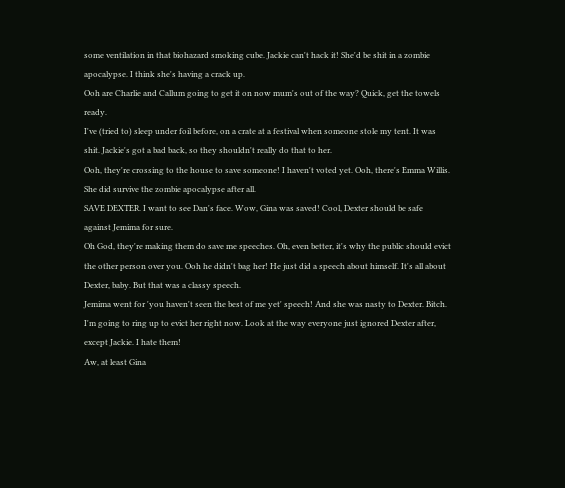some ventilation in that biohazard smoking cube. Jackie can't hack it! She'd be shit in a zombie apocalypse. I think she's having a crack up.
Ooh are Charlie and Callum going to get it on now mum's out of the way? Quick, get the towels ready.
I've (tried to) sleep under foil before, on a crate at a festival when someone stole my tent. It was shit. Jackie's got a bad back, so they shouldn't really do that to her.
Ooh, they're crossing to the house to save someone! I haven't voted yet. Ooh, there's Emma Willis. She did survive the zombie apocalypse after all.
SAVE DEXTER. I want to see Dan's face. Wow, Gina was saved! Cool, Dexter should be safe against Jemima for sure.
Oh God, they're making them do save me speeches. Oh, even better, it's why the public should evict the other person over you. Ooh he didn't bag her! He just did a speech about himself. It's all about Dexter, baby. But that was a classy speech.
Jemima went for 'you haven't seen the best of me yet' speech! And she was nasty to Dexter. Bitch. I'm going to ring up to evict her right now. Look at the way everyone just ignored Dexter after, except Jackie. I hate them!
Aw, at least Gina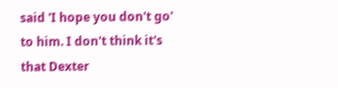said 'I hope you don't go' to him. I don't think it's that Dexter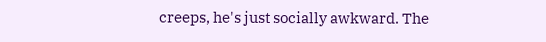creeps, he's just socially awkward. The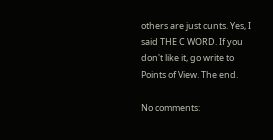others are just cunts. Yes, I said THE C WORD. If you don't like it, go write to Points of View. The end.

No comments: